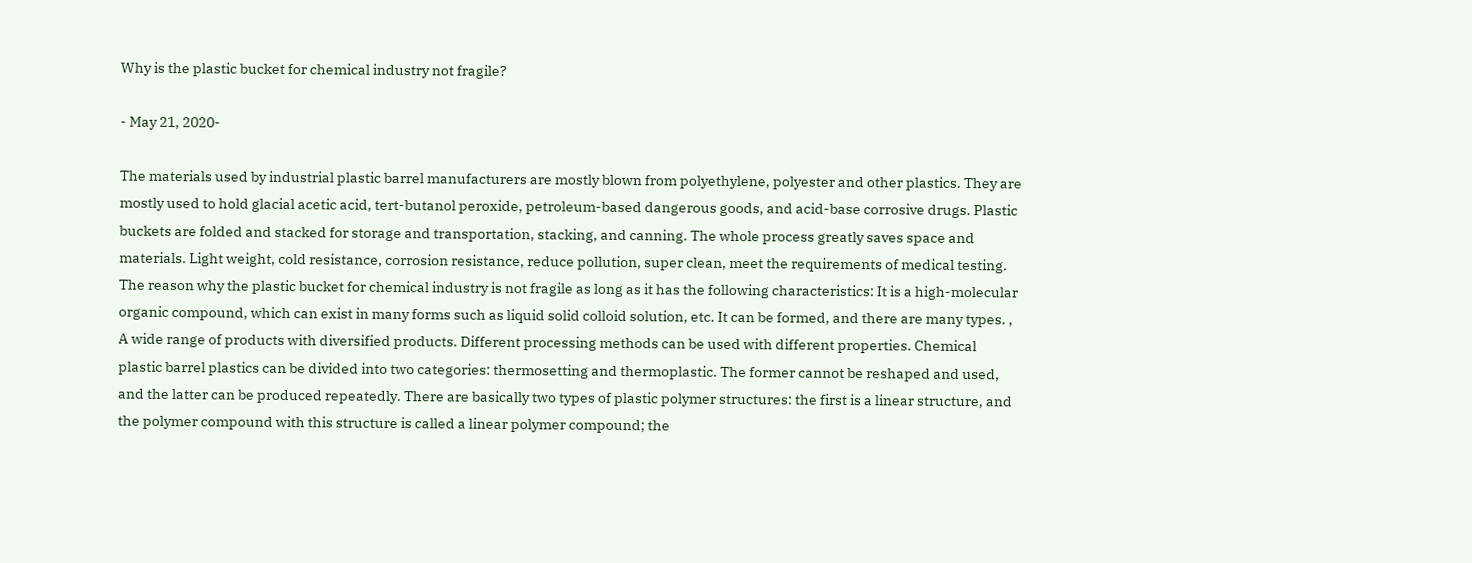Why is the plastic bucket for chemical industry not fragile?

- May 21, 2020-

The materials used by industrial plastic barrel manufacturers are mostly blown from polyethylene, polyester and other plastics. They are mostly used to hold glacial acetic acid, tert-butanol peroxide, petroleum-based dangerous goods, and acid-base corrosive drugs. Plastic buckets are folded and stacked for storage and transportation, stacking, and canning. The whole process greatly saves space and materials. Light weight, cold resistance, corrosion resistance, reduce pollution, super clean, meet the requirements of medical testing. The reason why the plastic bucket for chemical industry is not fragile as long as it has the following characteristics: It is a high-molecular organic compound, which can exist in many forms such as liquid solid colloid solution, etc. It can be formed, and there are many types. , A wide range of products with diversified products. Different processing methods can be used with different properties. Chemical plastic barrel plastics can be divided into two categories: thermosetting and thermoplastic. The former cannot be reshaped and used, and the latter can be produced repeatedly. There are basically two types of plastic polymer structures: the first is a linear structure, and the polymer compound with this structure is called a linear polymer compound; the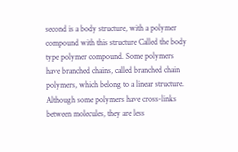second is a body structure, with a polymer compound with this structure Called the body type polymer compound. Some polymers have branched chains, called branched chain polymers, which belong to a linear structure. Although some polymers have cross-links between molecules, they are less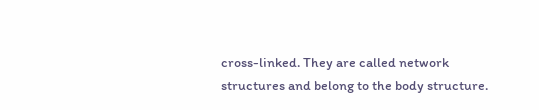cross-linked. They are called network structures and belong to the body structure.